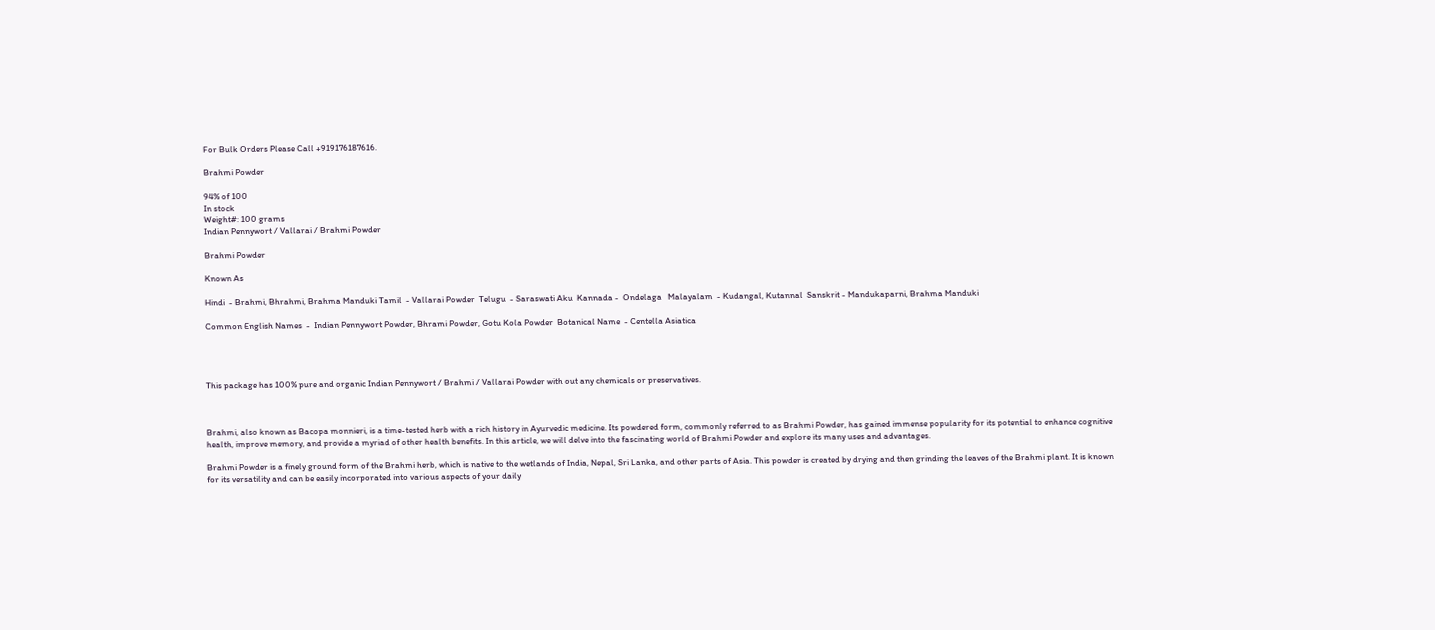For Bulk Orders Please Call +919176187616.

Brahmi Powder

94% of 100
In stock
Weight#: 100 grams
Indian Pennywort / Vallarai / Brahmi Powder

Brahmi Powder

Known As

Hindi  - Brahmi, Bhrahmi, Brahma Manduki Tamil  - Vallarai Powder  Telugu  - Saraswati Aku  Kannada -  Ondelaga   Malayalam  - Kudangal, Kutannal  Sanskrit - Mandukaparni, Brahma Manduki

Common English Names  -  Indian Pennywort Powder, Bhrami Powder, Gotu Kola Powder  Botanical Name  - Centella Asiatica




This package has 100% pure and organic Indian Pennywort / Brahmi / Vallarai Powder with out any chemicals or preservatives.



Brahmi, also known as Bacopa monnieri, is a time-tested herb with a rich history in Ayurvedic medicine. Its powdered form, commonly referred to as Brahmi Powder, has gained immense popularity for its potential to enhance cognitive health, improve memory, and provide a myriad of other health benefits. In this article, we will delve into the fascinating world of Brahmi Powder and explore its many uses and advantages.

Brahmi Powder is a finely ground form of the Brahmi herb, which is native to the wetlands of India, Nepal, Sri Lanka, and other parts of Asia. This powder is created by drying and then grinding the leaves of the Brahmi plant. It is known for its versatility and can be easily incorporated into various aspects of your daily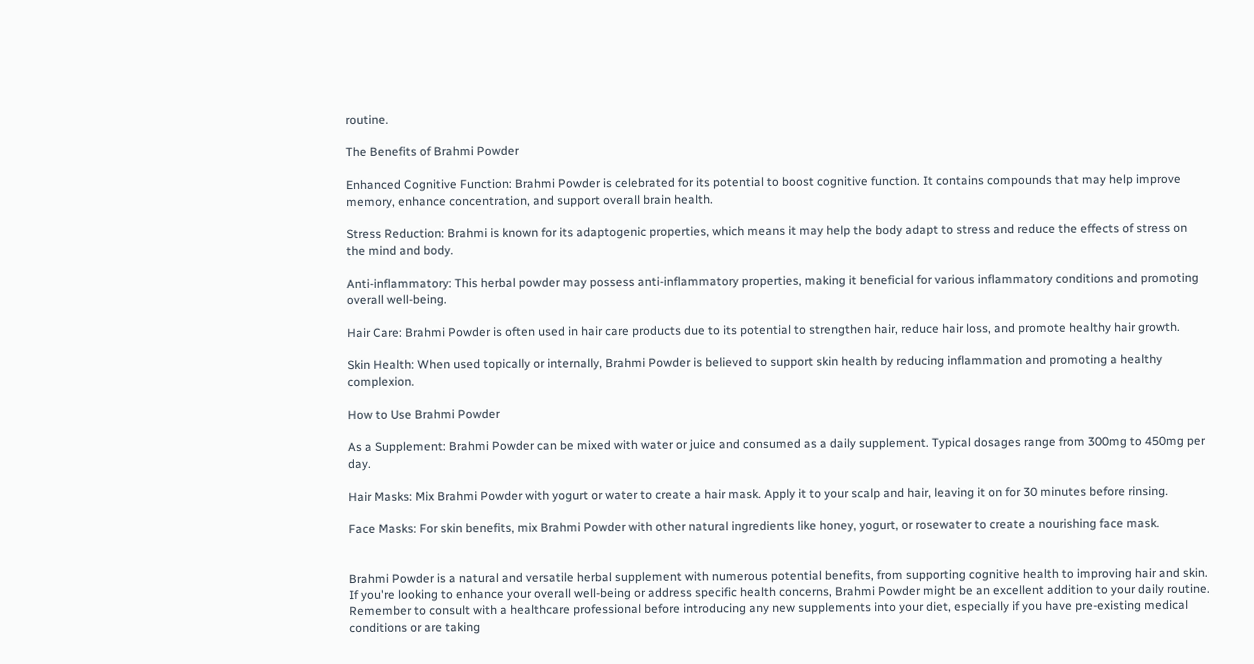routine.

The Benefits of Brahmi Powder

Enhanced Cognitive Function: Brahmi Powder is celebrated for its potential to boost cognitive function. It contains compounds that may help improve memory, enhance concentration, and support overall brain health.

Stress Reduction: Brahmi is known for its adaptogenic properties, which means it may help the body adapt to stress and reduce the effects of stress on the mind and body.

Anti-inflammatory: This herbal powder may possess anti-inflammatory properties, making it beneficial for various inflammatory conditions and promoting overall well-being.

Hair Care: Brahmi Powder is often used in hair care products due to its potential to strengthen hair, reduce hair loss, and promote healthy hair growth.

Skin Health: When used topically or internally, Brahmi Powder is believed to support skin health by reducing inflammation and promoting a healthy complexion.

How to Use Brahmi Powder

As a Supplement: Brahmi Powder can be mixed with water or juice and consumed as a daily supplement. Typical dosages range from 300mg to 450mg per day.

Hair Masks: Mix Brahmi Powder with yogurt or water to create a hair mask. Apply it to your scalp and hair, leaving it on for 30 minutes before rinsing.

Face Masks: For skin benefits, mix Brahmi Powder with other natural ingredients like honey, yogurt, or rosewater to create a nourishing face mask.


Brahmi Powder is a natural and versatile herbal supplement with numerous potential benefits, from supporting cognitive health to improving hair and skin. If you're looking to enhance your overall well-being or address specific health concerns, Brahmi Powder might be an excellent addition to your daily routine. Remember to consult with a healthcare professional before introducing any new supplements into your diet, especially if you have pre-existing medical conditions or are taking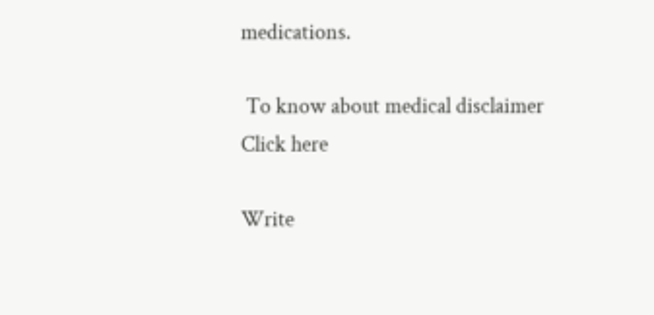medications.

 To know about medical disclaimer Click here

Write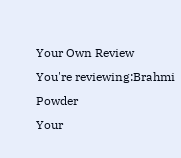Your Own Review
You're reviewing:Brahmi Powder
Your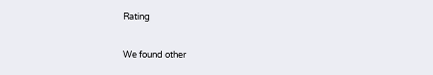Rating

We found other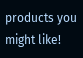products you might like!